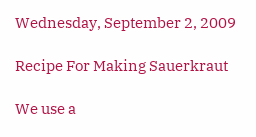Wednesday, September 2, 2009

Recipe For Making Sauerkraut

We use a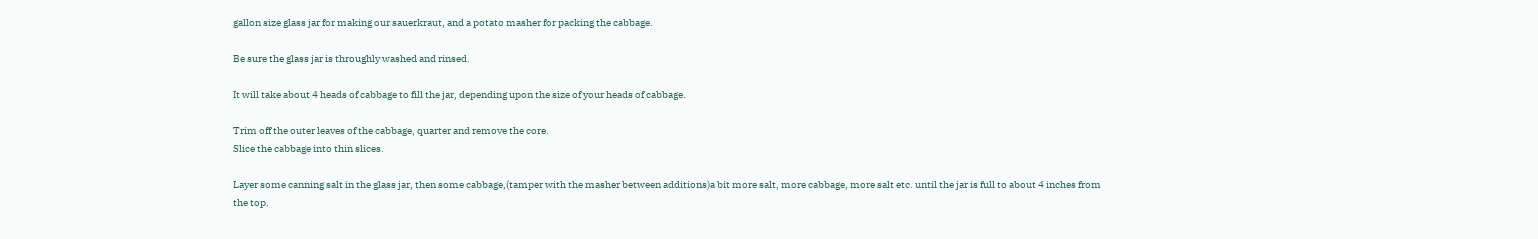gallon size glass jar for making our sauerkraut, and a potato masher for packing the cabbage.

Be sure the glass jar is throughly washed and rinsed.

It will take about 4 heads of cabbage to fill the jar, depending upon the size of your heads of cabbage.

Trim off the outer leaves of the cabbage, quarter and remove the core.
Slice the cabbage into thin slices.

Layer some canning salt in the glass jar, then some cabbage,(tamper with the masher between additions)a bit more salt, more cabbage, more salt etc. until the jar is full to about 4 inches from the top.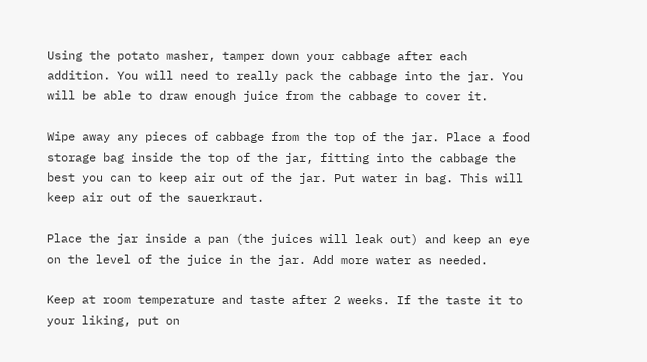Using the potato masher, tamper down your cabbage after each addition. You will need to really pack the cabbage into the jar. You will be able to draw enough juice from the cabbage to cover it.

Wipe away any pieces of cabbage from the top of the jar. Place a food storage bag inside the top of the jar, fitting into the cabbage the best you can to keep air out of the jar. Put water in bag. This will keep air out of the sauerkraut.

Place the jar inside a pan (the juices will leak out) and keep an eye on the level of the juice in the jar. Add more water as needed.

Keep at room temperature and taste after 2 weeks. If the taste it to your liking, put on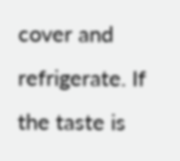cover and refrigerate. If the taste is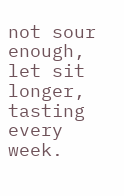not sour enough, let sit longer, tasting every week.